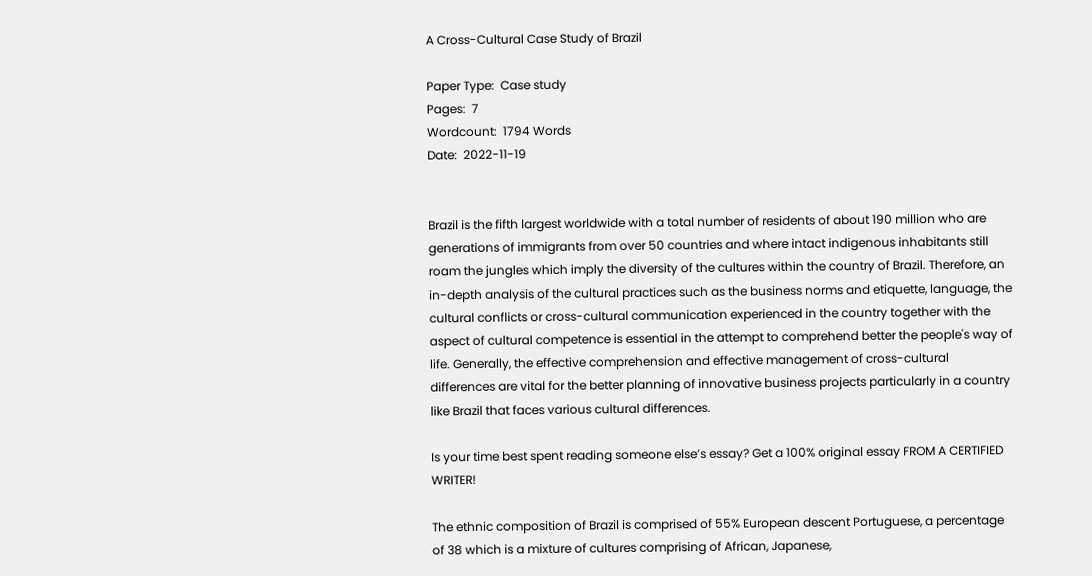A Cross-Cultural Case Study of Brazil

Paper Type:  Case study
Pages:  7
Wordcount:  1794 Words
Date:  2022-11-19


Brazil is the fifth largest worldwide with a total number of residents of about 190 million who are generations of immigrants from over 50 countries and where intact indigenous inhabitants still roam the jungles which imply the diversity of the cultures within the country of Brazil. Therefore, an in-depth analysis of the cultural practices such as the business norms and etiquette, language, the cultural conflicts or cross-cultural communication experienced in the country together with the aspect of cultural competence is essential in the attempt to comprehend better the people's way of life. Generally, the effective comprehension and effective management of cross-cultural differences are vital for the better planning of innovative business projects particularly in a country like Brazil that faces various cultural differences.

Is your time best spent reading someone else’s essay? Get a 100% original essay FROM A CERTIFIED WRITER!

The ethnic composition of Brazil is comprised of 55% European descent Portuguese, a percentage of 38 which is a mixture of cultures comprising of African, Japanese,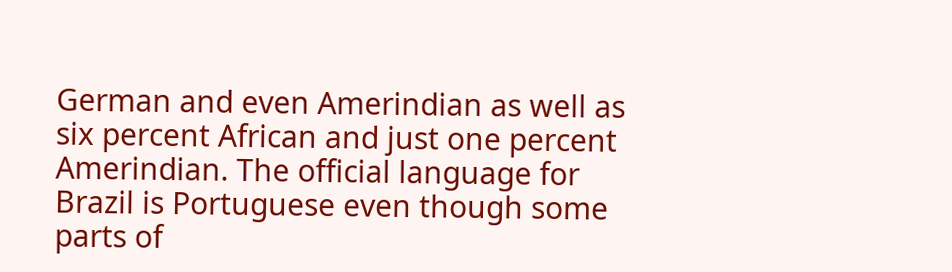German and even Amerindian as well as six percent African and just one percent Amerindian. The official language for Brazil is Portuguese even though some parts of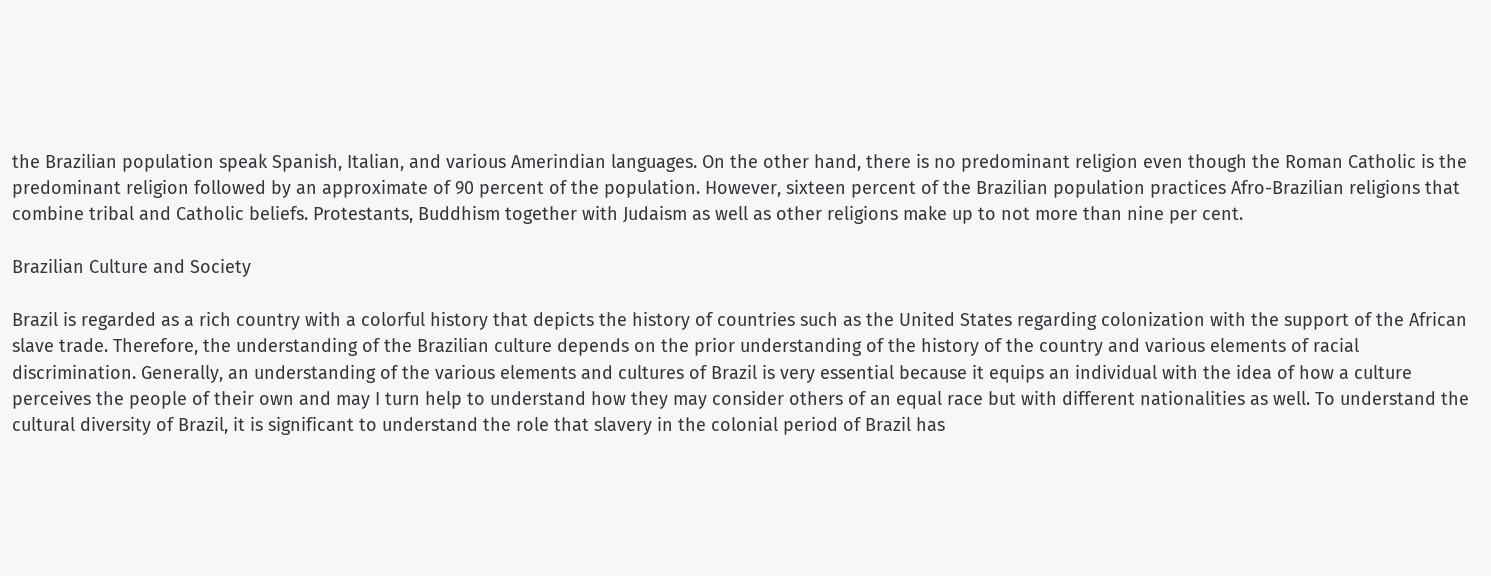the Brazilian population speak Spanish, Italian, and various Amerindian languages. On the other hand, there is no predominant religion even though the Roman Catholic is the predominant religion followed by an approximate of 90 percent of the population. However, sixteen percent of the Brazilian population practices Afro-Brazilian religions that combine tribal and Catholic beliefs. Protestants, Buddhism together with Judaism as well as other religions make up to not more than nine per cent.

Brazilian Culture and Society

Brazil is regarded as a rich country with a colorful history that depicts the history of countries such as the United States regarding colonization with the support of the African slave trade. Therefore, the understanding of the Brazilian culture depends on the prior understanding of the history of the country and various elements of racial discrimination. Generally, an understanding of the various elements and cultures of Brazil is very essential because it equips an individual with the idea of how a culture perceives the people of their own and may I turn help to understand how they may consider others of an equal race but with different nationalities as well. To understand the cultural diversity of Brazil, it is significant to understand the role that slavery in the colonial period of Brazil has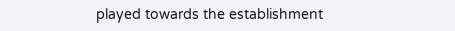played towards the establishment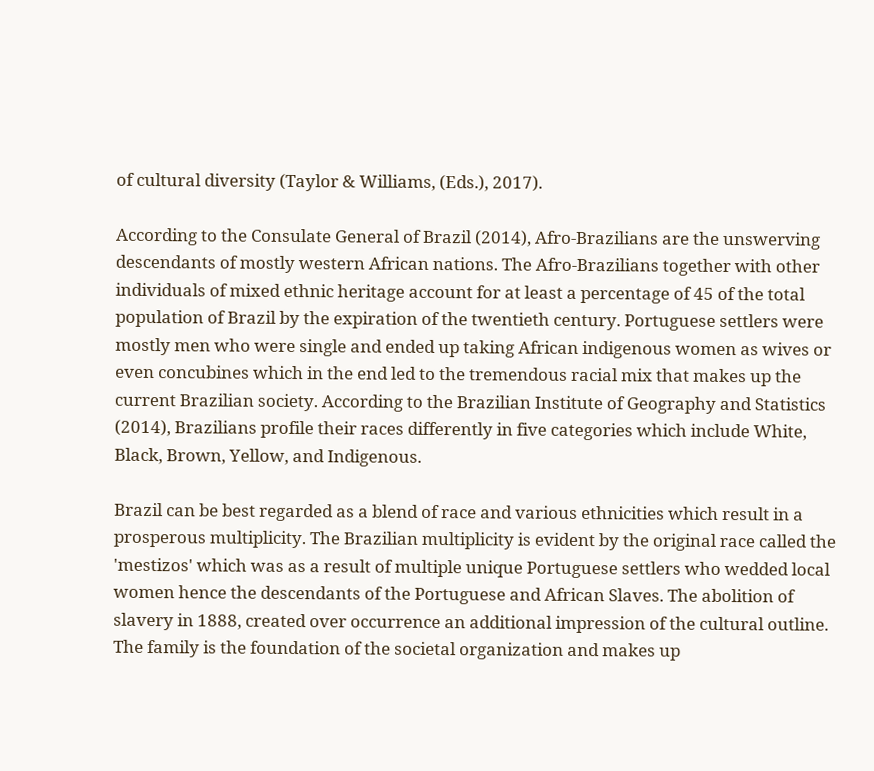of cultural diversity (Taylor & Williams, (Eds.), 2017).

According to the Consulate General of Brazil (2014), Afro-Brazilians are the unswerving descendants of mostly western African nations. The Afro-Brazilians together with other individuals of mixed ethnic heritage account for at least a percentage of 45 of the total population of Brazil by the expiration of the twentieth century. Portuguese settlers were mostly men who were single and ended up taking African indigenous women as wives or even concubines which in the end led to the tremendous racial mix that makes up the current Brazilian society. According to the Brazilian Institute of Geography and Statistics (2014), Brazilians profile their races differently in five categories which include White, Black, Brown, Yellow, and Indigenous.

Brazil can be best regarded as a blend of race and various ethnicities which result in a prosperous multiplicity. The Brazilian multiplicity is evident by the original race called the 'mestizos' which was as a result of multiple unique Portuguese settlers who wedded local women hence the descendants of the Portuguese and African Slaves. The abolition of slavery in 1888, created over occurrence an additional impression of the cultural outline. The family is the foundation of the societal organization and makes up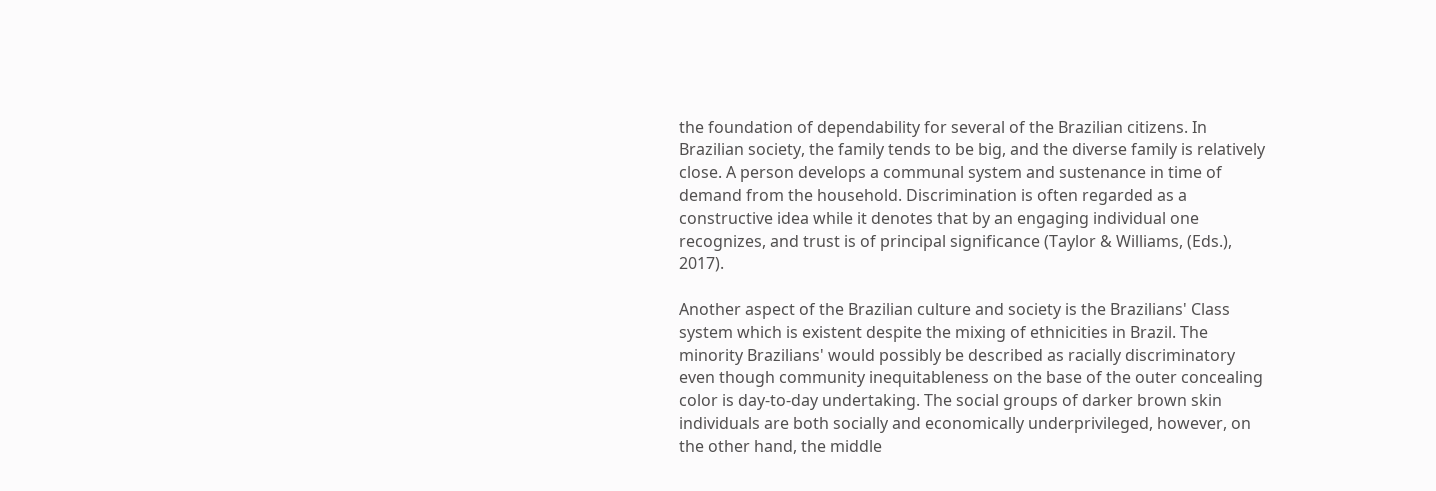the foundation of dependability for several of the Brazilian citizens. In Brazilian society, the family tends to be big, and the diverse family is relatively close. A person develops a communal system and sustenance in time of demand from the household. Discrimination is often regarded as a constructive idea while it denotes that by an engaging individual one recognizes, and trust is of principal significance (Taylor & Williams, (Eds.), 2017).

Another aspect of the Brazilian culture and society is the Brazilians' Class system which is existent despite the mixing of ethnicities in Brazil. The minority Brazilians' would possibly be described as racially discriminatory even though community inequitableness on the base of the outer concealing color is day-to-day undertaking. The social groups of darker brown skin individuals are both socially and economically underprivileged, however, on the other hand, the middle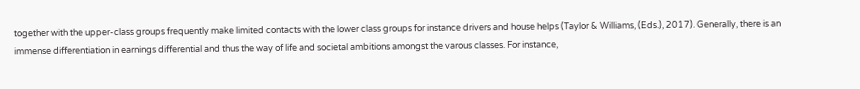together with the upper-class groups frequently make limited contacts with the lower class groups for instance drivers and house helps (Taylor & Williams, (Eds.), 2017). Generally, there is an immense differentiation in earnings differential and thus the way of life and societal ambitions amongst the varous classes. For instance,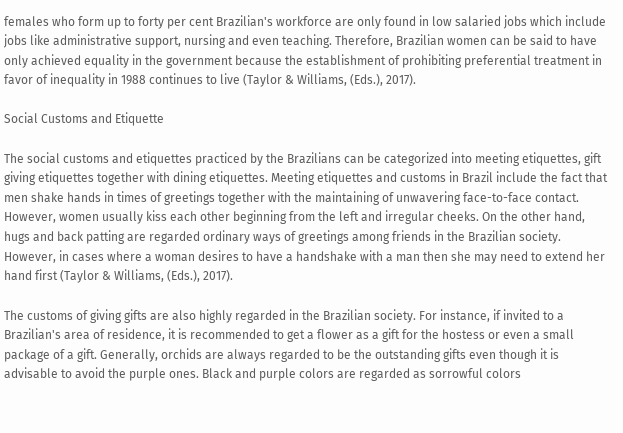females who form up to forty per cent Brazilian's workforce are only found in low salaried jobs which include jobs like administrative support, nursing and even teaching. Therefore, Brazilian women can be said to have only achieved equality in the government because the establishment of prohibiting preferential treatment in favor of inequality in 1988 continues to live (Taylor & Williams, (Eds.), 2017).

Social Customs and Etiquette

The social customs and etiquettes practiced by the Brazilians can be categorized into meeting etiquettes, gift giving etiquettes together with dining etiquettes. Meeting etiquettes and customs in Brazil include the fact that men shake hands in times of greetings together with the maintaining of unwavering face-to-face contact. However, women usually kiss each other beginning from the left and irregular cheeks. On the other hand, hugs and back patting are regarded ordinary ways of greetings among friends in the Brazilian society. However, in cases where a woman desires to have a handshake with a man then she may need to extend her hand first (Taylor & Williams, (Eds.), 2017).

The customs of giving gifts are also highly regarded in the Brazilian society. For instance, if invited to a Brazilian's area of residence, it is recommended to get a flower as a gift for the hostess or even a small package of a gift. Generally, orchids are always regarded to be the outstanding gifts even though it is advisable to avoid the purple ones. Black and purple colors are regarded as sorrowful colors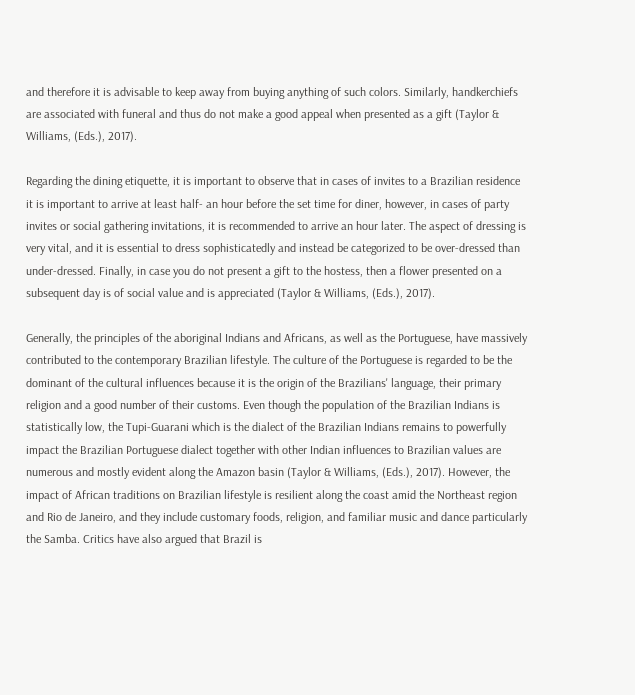and therefore it is advisable to keep away from buying anything of such colors. Similarly, handkerchiefs are associated with funeral and thus do not make a good appeal when presented as a gift (Taylor & Williams, (Eds.), 2017).

Regarding the dining etiquette, it is important to observe that in cases of invites to a Brazilian residence it is important to arrive at least half- an hour before the set time for diner, however, in cases of party invites or social gathering invitations, it is recommended to arrive an hour later. The aspect of dressing is very vital, and it is essential to dress sophisticatedly and instead be categorized to be over-dressed than under-dressed. Finally, in case you do not present a gift to the hostess, then a flower presented on a subsequent day is of social value and is appreciated (Taylor & Williams, (Eds.), 2017).

Generally, the principles of the aboriginal Indians and Africans, as well as the Portuguese, have massively contributed to the contemporary Brazilian lifestyle. The culture of the Portuguese is regarded to be the dominant of the cultural influences because it is the origin of the Brazilians' language, their primary religion and a good number of their customs. Even though the population of the Brazilian Indians is statistically low, the Tupi-Guarani which is the dialect of the Brazilian Indians remains to powerfully impact the Brazilian Portuguese dialect together with other Indian influences to Brazilian values are numerous and mostly evident along the Amazon basin (Taylor & Williams, (Eds.), 2017). However, the impact of African traditions on Brazilian lifestyle is resilient along the coast amid the Northeast region and Rio de Janeiro, and they include customary foods, religion, and familiar music and dance particularly the Samba. Critics have also argued that Brazil is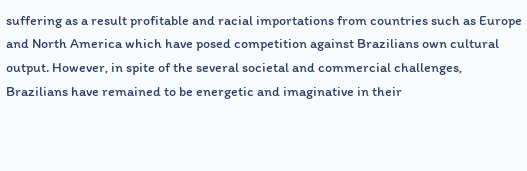suffering as a result profitable and racial importations from countries such as Europe and North America which have posed competition against Brazilians own cultural output. However, in spite of the several societal and commercial challenges, Brazilians have remained to be energetic and imaginative in their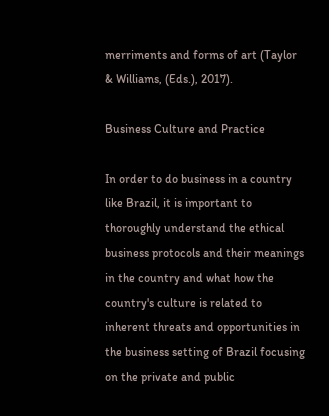merriments and forms of art (Taylor & Williams, (Eds.), 2017).

Business Culture and Practice

In order to do business in a country like Brazil, it is important to thoroughly understand the ethical business protocols and their meanings in the country and what how the country's culture is related to inherent threats and opportunities in the business setting of Brazil focusing on the private and public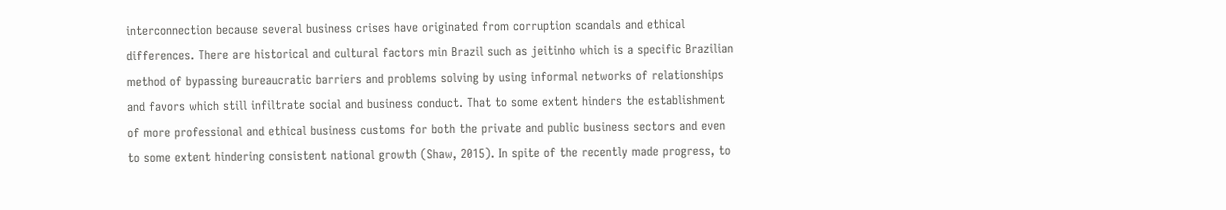interconnection because several business crises have originated from corruption scandals and ethical differences. There are historical and cultural factors min Brazil such as jeitinho which is a specific Brazilian method of bypassing bureaucratic barriers and problems solving by using informal networks of relationships and favors which still infiltrate social and business conduct. That to some extent hinders the establishment of more professional and ethical business customs for both the private and public business sectors and even to some extent hindering consistent national growth (Shaw, 2015). In spite of the recently made progress, to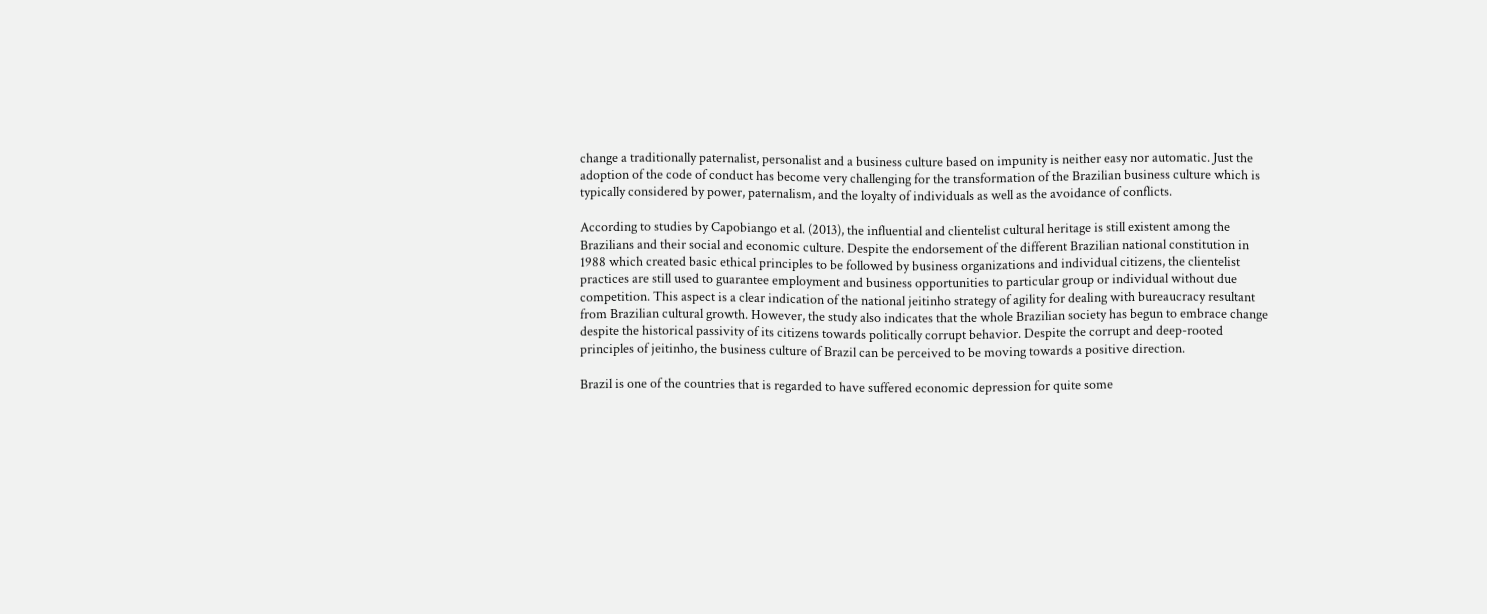change a traditionally paternalist, personalist and a business culture based on impunity is neither easy nor automatic. Just the adoption of the code of conduct has become very challenging for the transformation of the Brazilian business culture which is typically considered by power, paternalism, and the loyalty of individuals as well as the avoidance of conflicts.

According to studies by Capobiango et al. (2013), the influential and clientelist cultural heritage is still existent among the Brazilians and their social and economic culture. Despite the endorsement of the different Brazilian national constitution in 1988 which created basic ethical principles to be followed by business organizations and individual citizens, the clientelist practices are still used to guarantee employment and business opportunities to particular group or individual without due competition. This aspect is a clear indication of the national jeitinho strategy of agility for dealing with bureaucracy resultant from Brazilian cultural growth. However, the study also indicates that the whole Brazilian society has begun to embrace change despite the historical passivity of its citizens towards politically corrupt behavior. Despite the corrupt and deep-rooted principles of jeitinho, the business culture of Brazil can be perceived to be moving towards a positive direction.

Brazil is one of the countries that is regarded to have suffered economic depression for quite some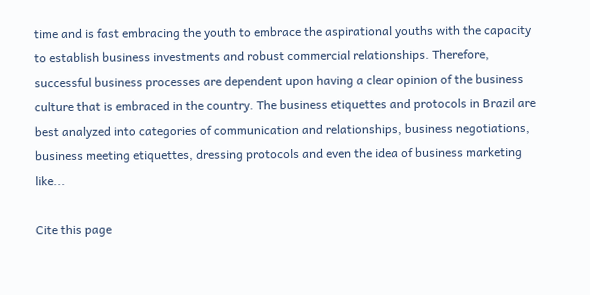time and is fast embracing the youth to embrace the aspirational youths with the capacity to establish business investments and robust commercial relationships. Therefore, successful business processes are dependent upon having a clear opinion of the business culture that is embraced in the country. The business etiquettes and protocols in Brazil are best analyzed into categories of communication and relationships, business negotiations, business meeting etiquettes, dressing protocols and even the idea of business marketing like...

Cite this page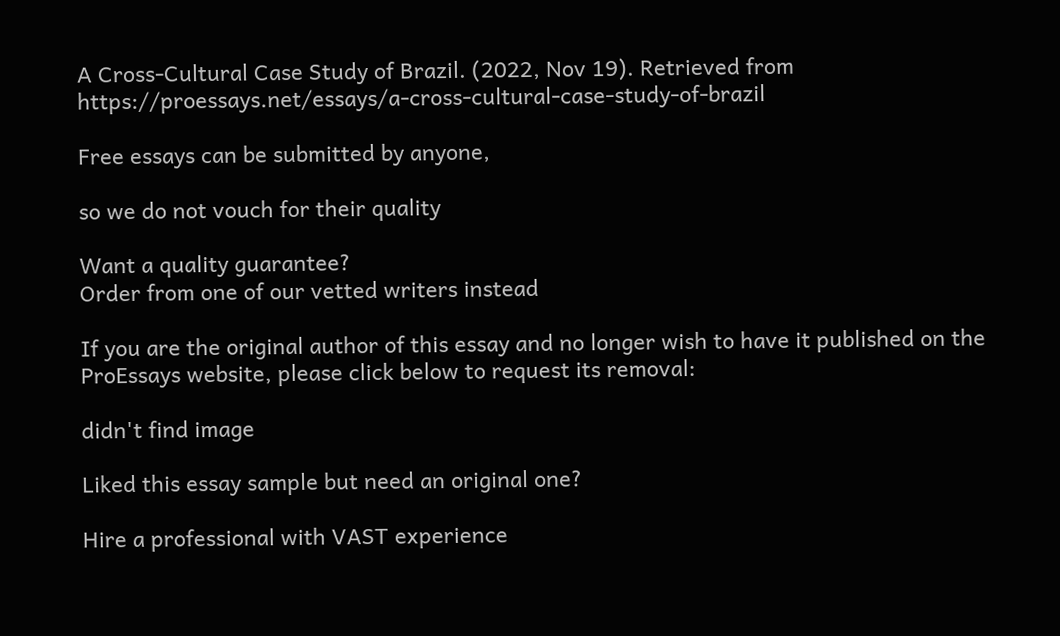A Cross-Cultural Case Study of Brazil. (2022, Nov 19). Retrieved from https://proessays.net/essays/a-cross-cultural-case-study-of-brazil

Free essays can be submitted by anyone,

so we do not vouch for their quality

Want a quality guarantee?
Order from one of our vetted writers instead

If you are the original author of this essay and no longer wish to have it published on the ProEssays website, please click below to request its removal:

didn't find image

Liked this essay sample but need an original one?

Hire a professional with VAST experience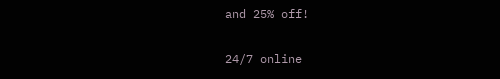and 25% off!

24/7 online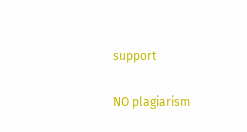support

NO plagiarism